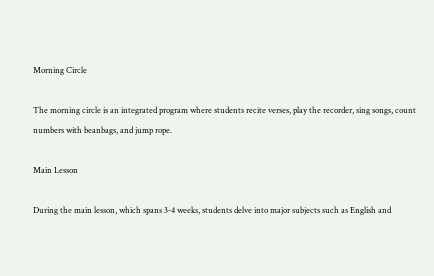Morning Circle

The morning circle is an integrated program where students recite verses, play the recorder, sing songs, count numbers with beanbags, and jump rope.

Main Lesson

During the main lesson, which spans 3-4 weeks, students delve into major subjects such as English and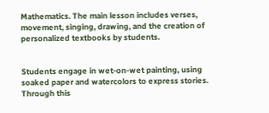Mathematics. The main lesson includes verses, movement, singing, drawing, and the creation of personalized textbooks by students.


Students engage in wet-on-wet painting, using soaked paper and watercolors to express stories. Through this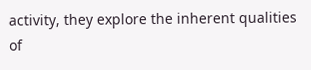activity, they explore the inherent qualities of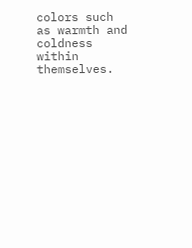colors such as warmth and coldness within themselves.